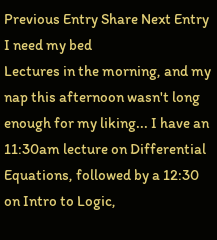Previous Entry Share Next Entry
I need my bed
Lectures in the morning, and my nap this afternoon wasn't long enough for my liking... I have an 11:30am lecture on Differential Equations, followed by a 12:30 on Intro to Logic,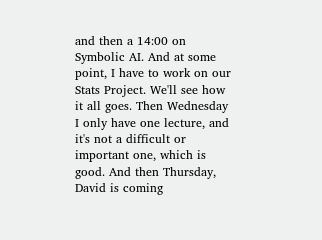and then a 14:00 on Symbolic AI. And at some point, I have to work on our Stats Project. We'll see how it all goes. Then Wednesday I only have one lecture, and it's not a difficult or important one, which is good. And then Thursday, David is coming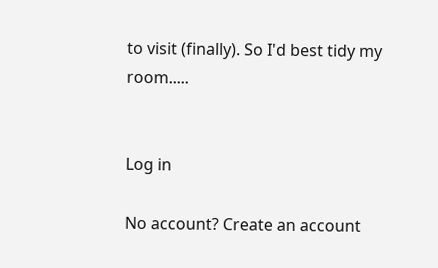to visit (finally). So I'd best tidy my room.....


Log in

No account? Create an account